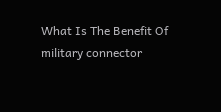What Is The Benefit Of military connector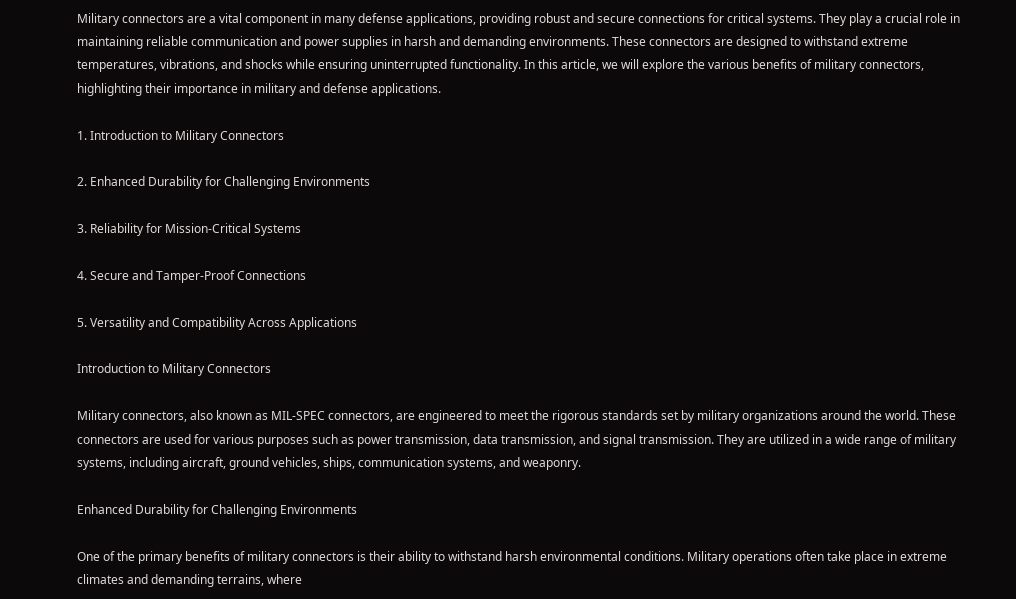Military connectors are a vital component in many defense applications, providing robust and secure connections for critical systems. They play a crucial role in maintaining reliable communication and power supplies in harsh and demanding environments. These connectors are designed to withstand extreme temperatures, vibrations, and shocks while ensuring uninterrupted functionality. In this article, we will explore the various benefits of military connectors, highlighting their importance in military and defense applications.

1. Introduction to Military Connectors

2. Enhanced Durability for Challenging Environments

3. Reliability for Mission-Critical Systems

4. Secure and Tamper-Proof Connections

5. Versatility and Compatibility Across Applications

Introduction to Military Connectors

Military connectors, also known as MIL-SPEC connectors, are engineered to meet the rigorous standards set by military organizations around the world. These connectors are used for various purposes such as power transmission, data transmission, and signal transmission. They are utilized in a wide range of military systems, including aircraft, ground vehicles, ships, communication systems, and weaponry.

Enhanced Durability for Challenging Environments

One of the primary benefits of military connectors is their ability to withstand harsh environmental conditions. Military operations often take place in extreme climates and demanding terrains, where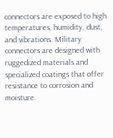connectors are exposed to high temperatures, humidity, dust, and vibrations. Military connectors are designed with ruggedized materials and specialized coatings that offer resistance to corrosion and moisture.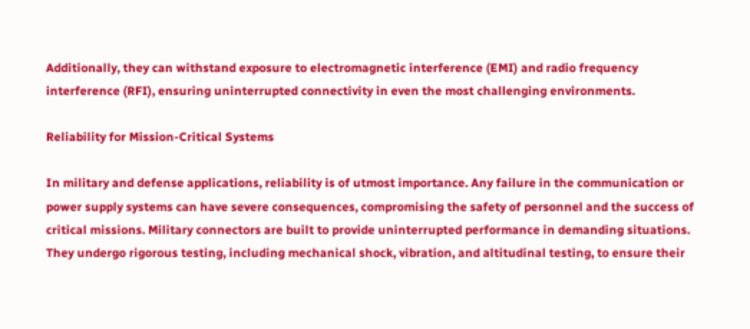Additionally, they can withstand exposure to electromagnetic interference (EMI) and radio frequency interference (RFI), ensuring uninterrupted connectivity in even the most challenging environments.

Reliability for Mission-Critical Systems

In military and defense applications, reliability is of utmost importance. Any failure in the communication or power supply systems can have severe consequences, compromising the safety of personnel and the success of critical missions. Military connectors are built to provide uninterrupted performance in demanding situations. They undergo rigorous testing, including mechanical shock, vibration, and altitudinal testing, to ensure their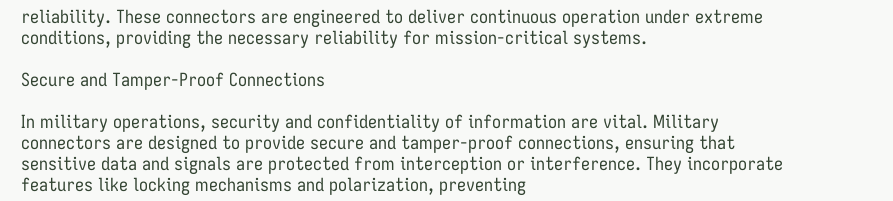reliability. These connectors are engineered to deliver continuous operation under extreme conditions, providing the necessary reliability for mission-critical systems.

Secure and Tamper-Proof Connections

In military operations, security and confidentiality of information are vital. Military connectors are designed to provide secure and tamper-proof connections, ensuring that sensitive data and signals are protected from interception or interference. They incorporate features like locking mechanisms and polarization, preventing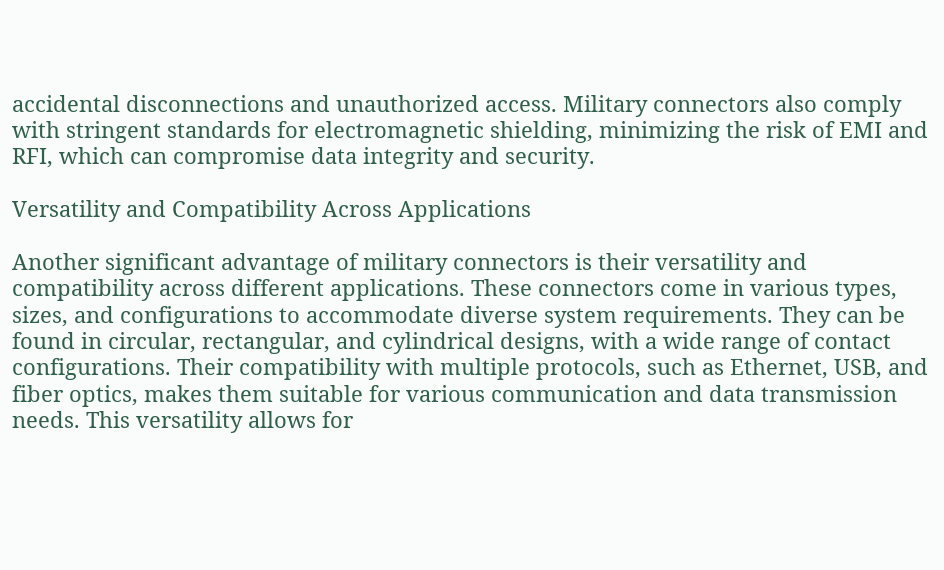accidental disconnections and unauthorized access. Military connectors also comply with stringent standards for electromagnetic shielding, minimizing the risk of EMI and RFI, which can compromise data integrity and security.

Versatility and Compatibility Across Applications

Another significant advantage of military connectors is their versatility and compatibility across different applications. These connectors come in various types, sizes, and configurations to accommodate diverse system requirements. They can be found in circular, rectangular, and cylindrical designs, with a wide range of contact configurations. Their compatibility with multiple protocols, such as Ethernet, USB, and fiber optics, makes them suitable for various communication and data transmission needs. This versatility allows for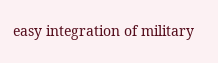easy integration of military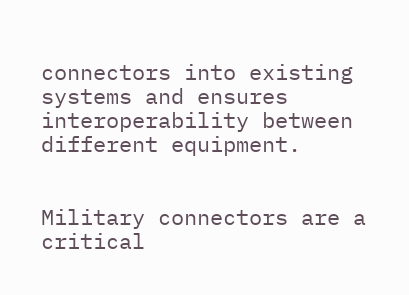connectors into existing systems and ensures interoperability between different equipment.


Military connectors are a critical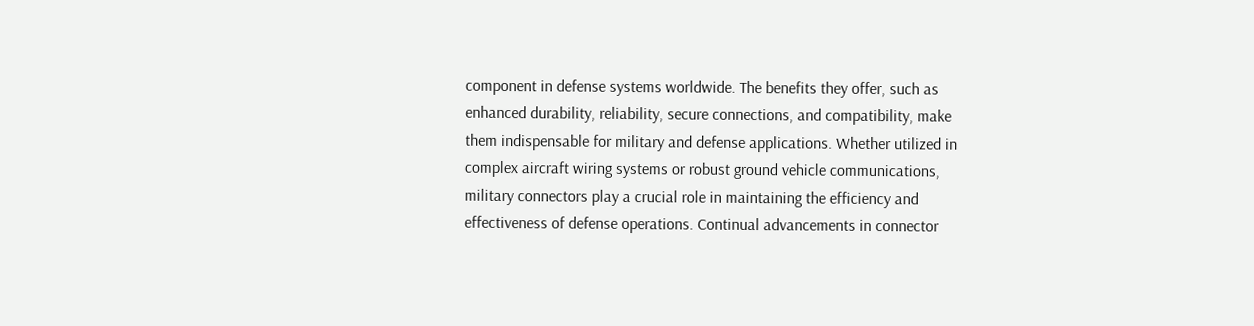component in defense systems worldwide. The benefits they offer, such as enhanced durability, reliability, secure connections, and compatibility, make them indispensable for military and defense applications. Whether utilized in complex aircraft wiring systems or robust ground vehicle communications, military connectors play a crucial role in maintaining the efficiency and effectiveness of defense operations. Continual advancements in connector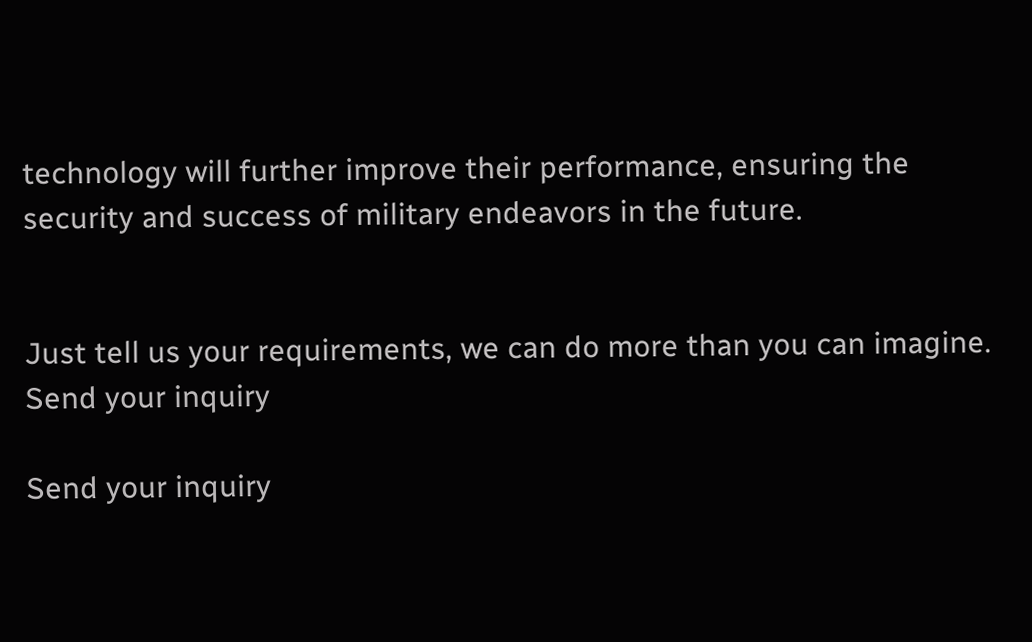technology will further improve their performance, ensuring the security and success of military endeavors in the future.


Just tell us your requirements, we can do more than you can imagine.
Send your inquiry

Send your inquiry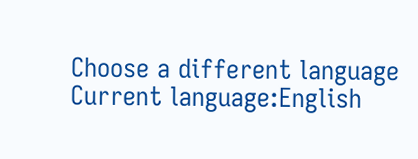Choose a different language
Current language:English